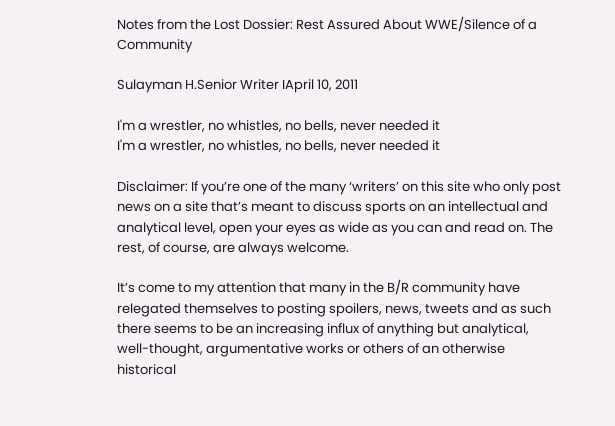Notes from the Lost Dossier: Rest Assured About WWE/Silence of a Community

Sulayman H.Senior Writer IApril 10, 2011

I'm a wrestler, no whistles, no bells, never needed it
I'm a wrestler, no whistles, no bells, never needed it

Disclaimer: If you’re one of the many ‘writers’ on this site who only post news on a site that’s meant to discuss sports on an intellectual and analytical level, open your eyes as wide as you can and read on. The rest, of course, are always welcome.

It’s come to my attention that many in the B/R community have relegated themselves to posting spoilers, news, tweets and as such there seems to be an increasing influx of anything but analytical, well-thought, argumentative works or others of an otherwise historical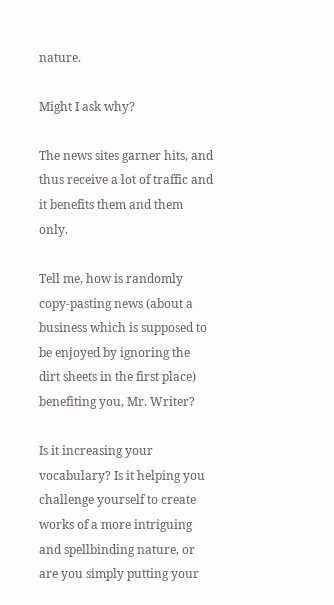nature.

Might I ask why?

The news sites garner hits, and thus receive a lot of traffic and it benefits them and them only.

Tell me, how is randomly copy-pasting news (about a business which is supposed to be enjoyed by ignoring the dirt sheets in the first place) benefiting you, Mr. Writer?

Is it increasing your vocabulary? Is it helping you challenge yourself to create works of a more intriguing and spellbinding nature, or are you simply putting your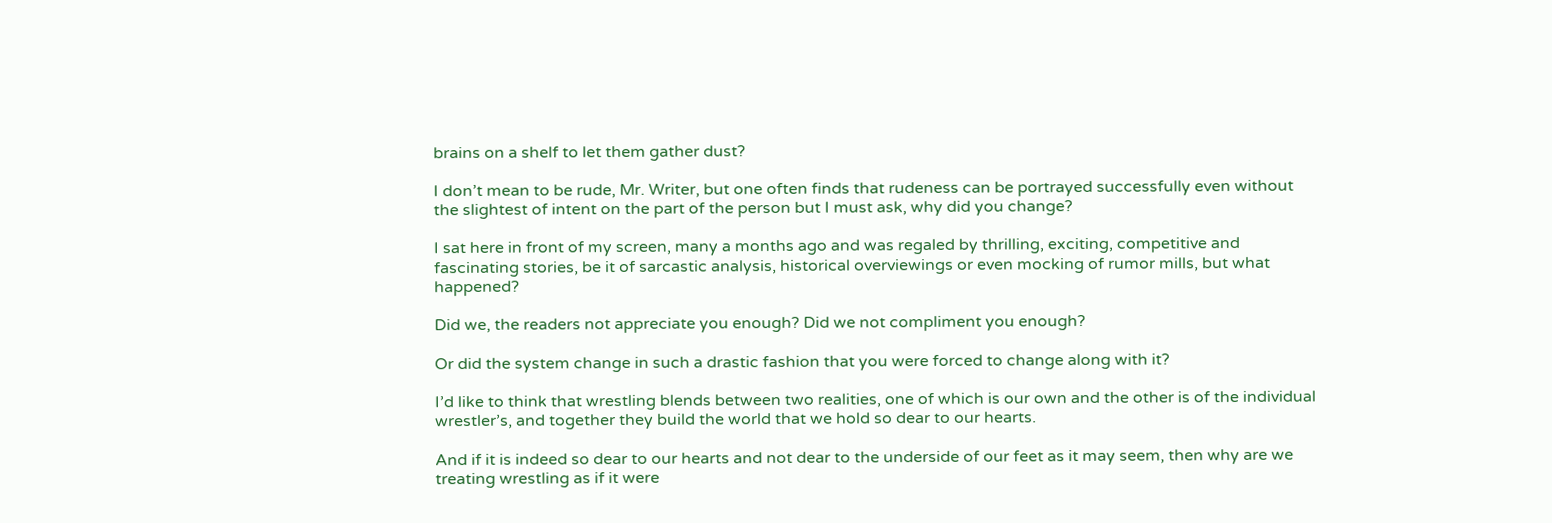brains on a shelf to let them gather dust?

I don’t mean to be rude, Mr. Writer, but one often finds that rudeness can be portrayed successfully even without the slightest of intent on the part of the person but I must ask, why did you change?

I sat here in front of my screen, many a months ago and was regaled by thrilling, exciting, competitive and fascinating stories, be it of sarcastic analysis, historical overviewings or even mocking of rumor mills, but what happened?

Did we, the readers not appreciate you enough? Did we not compliment you enough?

Or did the system change in such a drastic fashion that you were forced to change along with it?

I’d like to think that wrestling blends between two realities, one of which is our own and the other is of the individual wrestler’s, and together they build the world that we hold so dear to our hearts.

And if it is indeed so dear to our hearts and not dear to the underside of our feet as it may seem, then why are we treating wrestling as if it were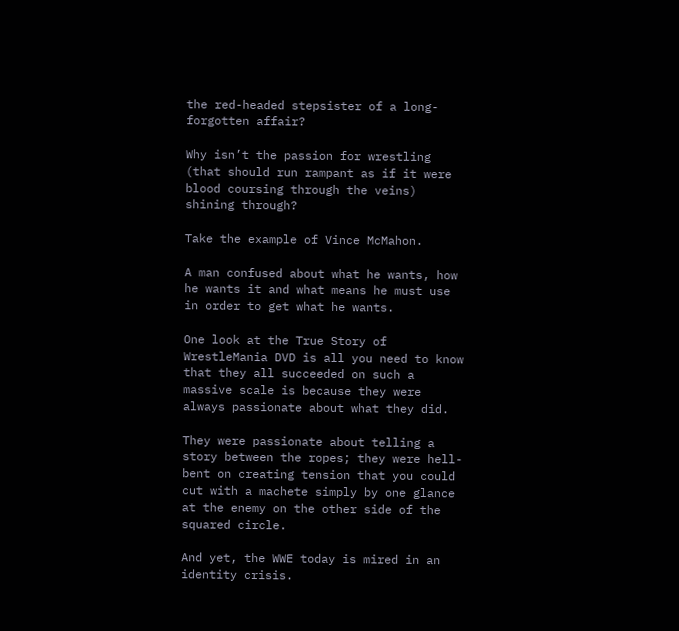the red-headed stepsister of a long-forgotten affair?

Why isn’t the passion for wrestling (that should run rampant as if it were blood coursing through the veins) shining through?

Take the example of Vince McMahon.

A man confused about what he wants, how he wants it and what means he must use in order to get what he wants.

One look at the True Story of WrestleMania DVD is all you need to know that they all succeeded on such a massive scale is because they were always passionate about what they did.

They were passionate about telling a story between the ropes; they were hell-bent on creating tension that you could cut with a machete simply by one glance at the enemy on the other side of the squared circle.

And yet, the WWE today is mired in an identity crisis.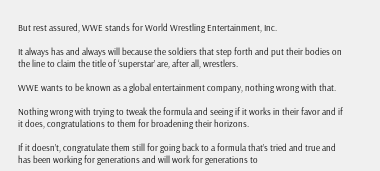But rest assured, WWE stands for World Wrestling Entertainment, Inc.

It always has and always will because the soldiers that step forth and put their bodies on the line to claim the title of ‘superstar’ are, after all, wrestlers.

WWE wants to be known as a global entertainment company, nothing wrong with that.

Nothing wrong with trying to tweak the formula and seeing if it works in their favor and if it does, congratulations to them for broadening their horizons.

If it doesn’t, congratulate them still for going back to a formula that’s tried and true and has been working for generations and will work for generations to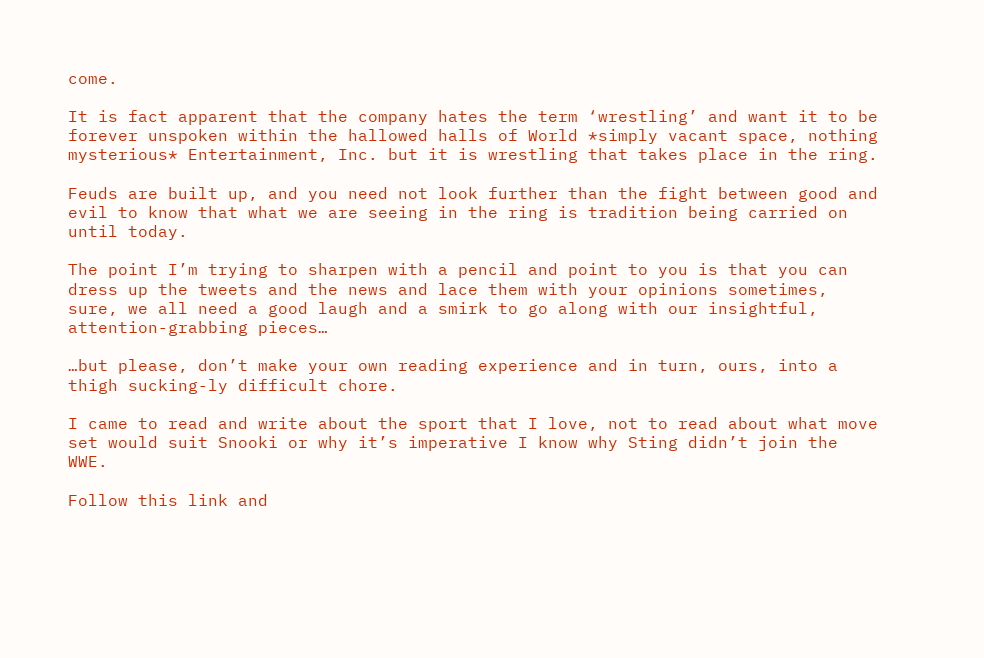come.

It is fact apparent that the company hates the term ‘wrestling’ and want it to be forever unspoken within the hallowed halls of World *simply vacant space, nothing mysterious* Entertainment, Inc. but it is wrestling that takes place in the ring.

Feuds are built up, and you need not look further than the fight between good and evil to know that what we are seeing in the ring is tradition being carried on until today.

The point I’m trying to sharpen with a pencil and point to you is that you can dress up the tweets and the news and lace them with your opinions sometimes, sure, we all need a good laugh and a smirk to go along with our insightful, attention-grabbing pieces…

…but please, don’t make your own reading experience and in turn, ours, into a thigh sucking-ly difficult chore.

I came to read and write about the sport that I love, not to read about what move set would suit Snooki or why it’s imperative I know why Sting didn’t join the WWE.

Follow this link and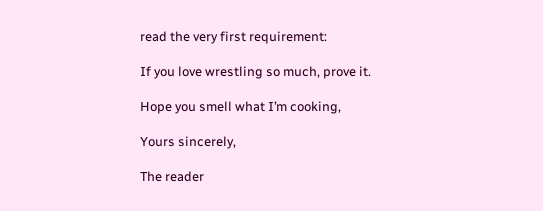read the very first requirement:

If you love wrestling so much, prove it.

Hope you smell what I’m cooking,

Yours sincerely,

The reader